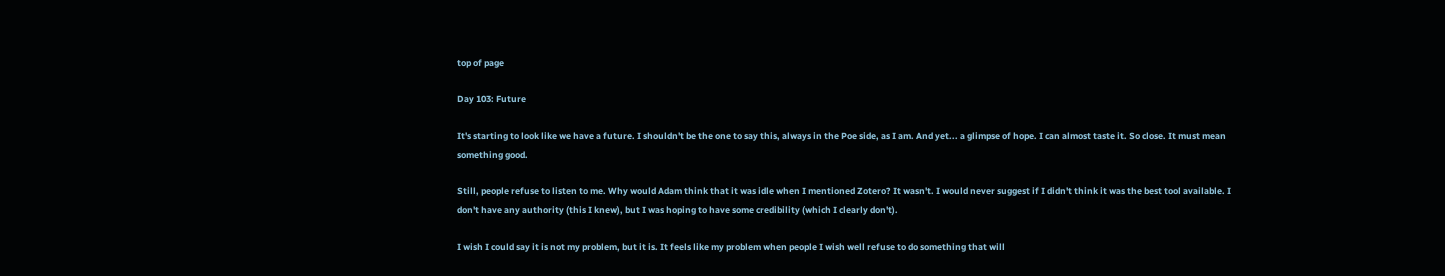top of page

Day 103: Future

It's starting to look like we have a future. I shouldn't be the one to say this, always in the Poe side, as I am. And yet... a glimpse of hope. I can almost taste it. So close. It must mean something good.

Still, people refuse to listen to me. Why would Adam think that it was idle when I mentioned Zotero? It wasn't. I would never suggest if I didn't think it was the best tool available. I don't have any authority (this I knew), but I was hoping to have some credibility (which I clearly don't).

I wish I could say it is not my problem, but it is. It feels like my problem when people I wish well refuse to do something that will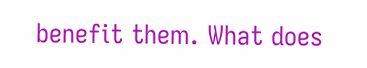benefit them. What does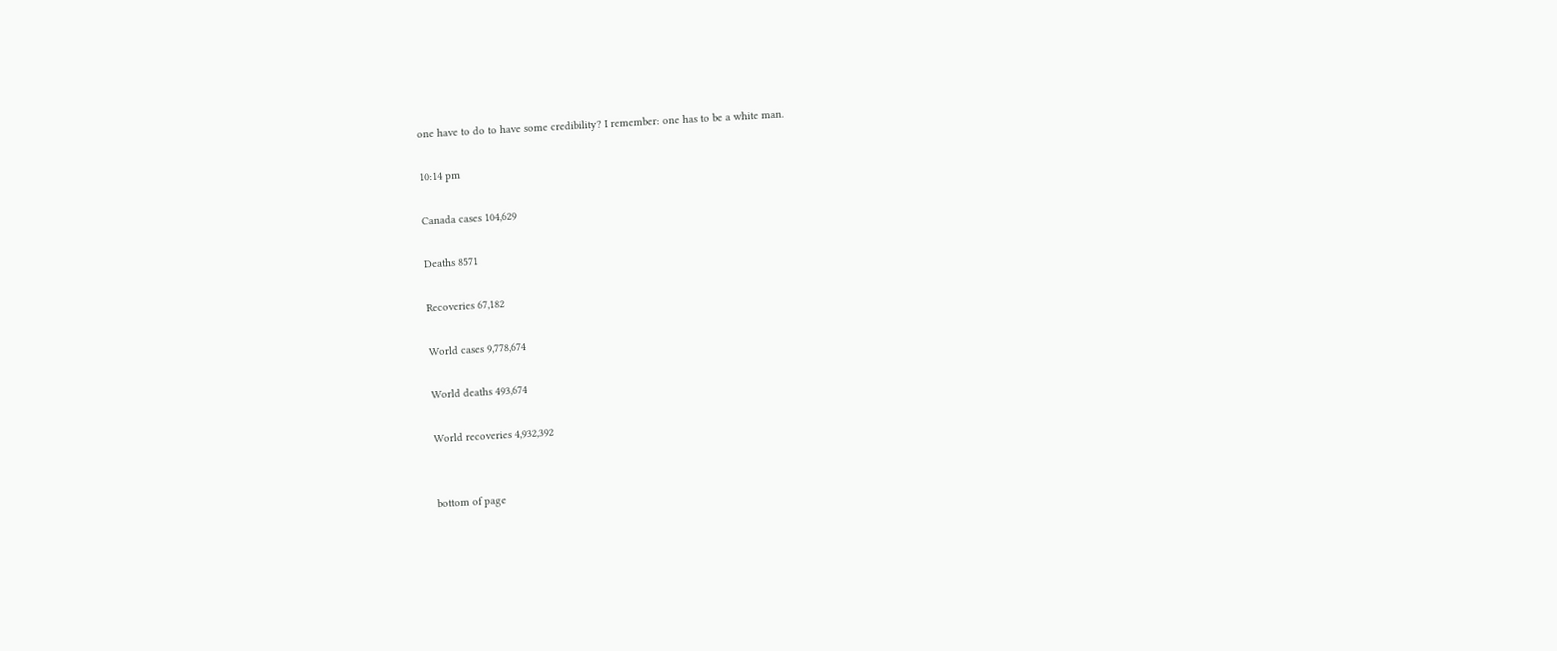one have to do to have some credibility? I remember: one has to be a white man.

10:14 pm

Canada cases 104,629

Deaths 8571

Recoveries 67,182

World cases 9,778,674

World deaths 493,674

World recoveries 4,932,392


bottom of page